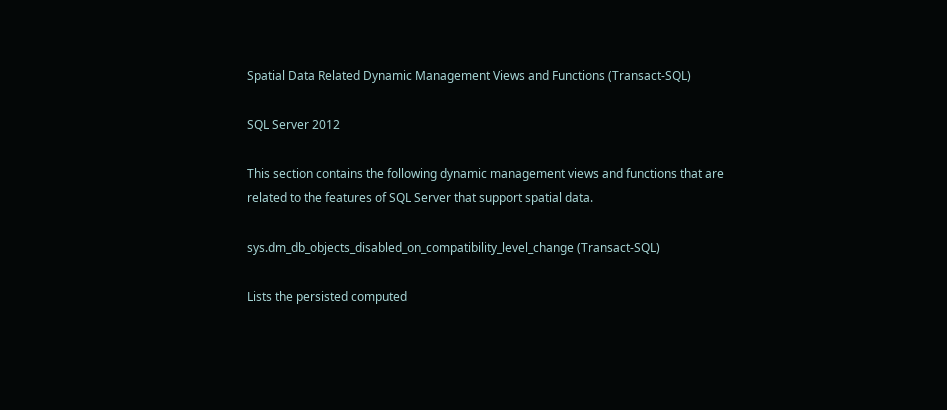Spatial Data Related Dynamic Management Views and Functions (Transact-SQL)

SQL Server 2012

This section contains the following dynamic management views and functions that are related to the features of SQL Server that support spatial data.

sys.dm_db_objects_disabled_on_compatibility_level_change (Transact-SQL)

Lists the persisted computed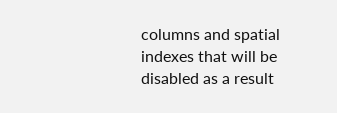columns and spatial indexes that will be disabled as a result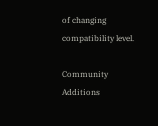of changing compatibility level.

Community Additions